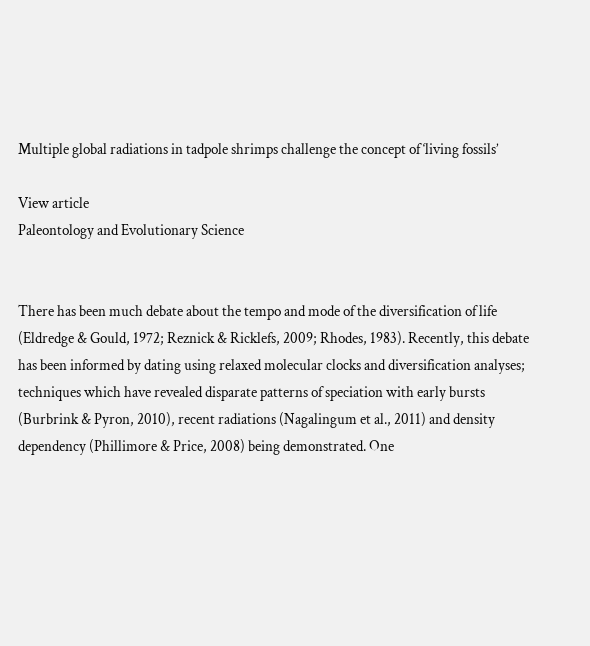Multiple global radiations in tadpole shrimps challenge the concept of ‘living fossils’

View article
Paleontology and Evolutionary Science


There has been much debate about the tempo and mode of the diversification of life (Eldredge & Gould, 1972; Reznick & Ricklefs, 2009; Rhodes, 1983). Recently, this debate has been informed by dating using relaxed molecular clocks and diversification analyses; techniques which have revealed disparate patterns of speciation with early bursts (Burbrink & Pyron, 2010), recent radiations (Nagalingum et al., 2011) and density dependency (Phillimore & Price, 2008) being demonstrated. One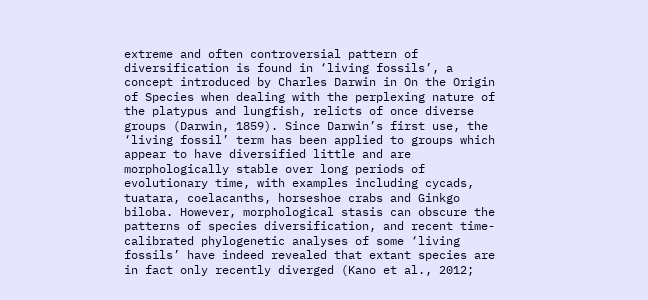extreme and often controversial pattern of diversification is found in ‘living fossils’, a concept introduced by Charles Darwin in On the Origin of Species when dealing with the perplexing nature of the platypus and lungfish, relicts of once diverse groups (Darwin, 1859). Since Darwin’s first use, the ‘living fossil’ term has been applied to groups which appear to have diversified little and are morphologically stable over long periods of evolutionary time, with examples including cycads, tuatara, coelacanths, horseshoe crabs and Ginkgo biloba. However, morphological stasis can obscure the patterns of species diversification, and recent time-calibrated phylogenetic analyses of some ‘living fossils’ have indeed revealed that extant species are in fact only recently diverged (Kano et al., 2012;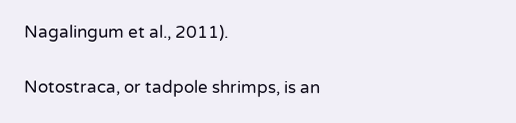Nagalingum et al., 2011).

Notostraca, or tadpole shrimps, is an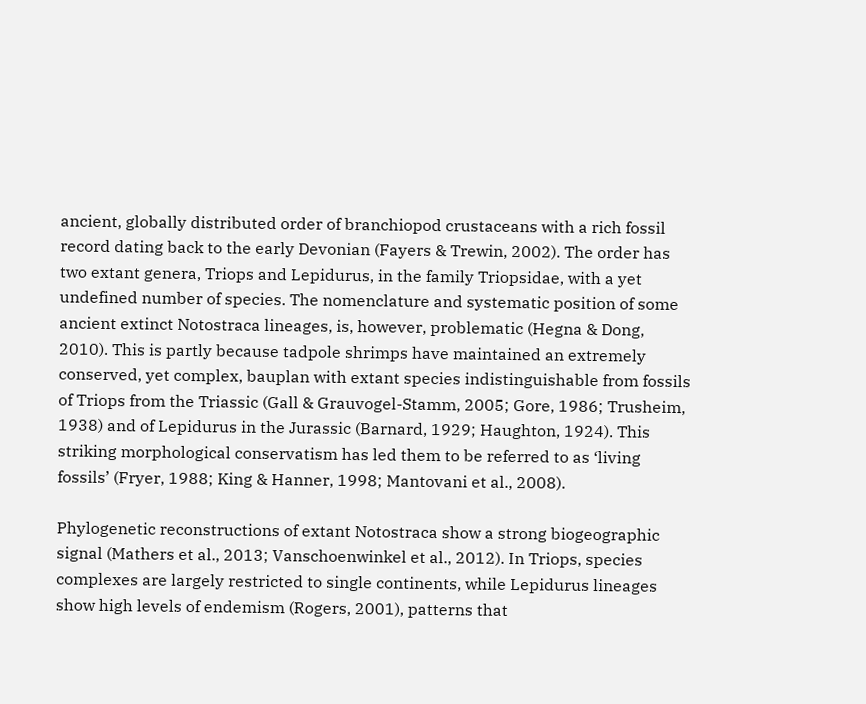ancient, globally distributed order of branchiopod crustaceans with a rich fossil record dating back to the early Devonian (Fayers & Trewin, 2002). The order has two extant genera, Triops and Lepidurus, in the family Triopsidae, with a yet undefined number of species. The nomenclature and systematic position of some ancient extinct Notostraca lineages, is, however, problematic (Hegna & Dong, 2010). This is partly because tadpole shrimps have maintained an extremely conserved, yet complex, bauplan with extant species indistinguishable from fossils of Triops from the Triassic (Gall & Grauvogel-Stamm, 2005; Gore, 1986; Trusheim, 1938) and of Lepidurus in the Jurassic (Barnard, 1929; Haughton, 1924). This striking morphological conservatism has led them to be referred to as ‘living fossils’ (Fryer, 1988; King & Hanner, 1998; Mantovani et al., 2008).

Phylogenetic reconstructions of extant Notostraca show a strong biogeographic signal (Mathers et al., 2013; Vanschoenwinkel et al., 2012). In Triops, species complexes are largely restricted to single continents, while Lepidurus lineages show high levels of endemism (Rogers, 2001), patterns that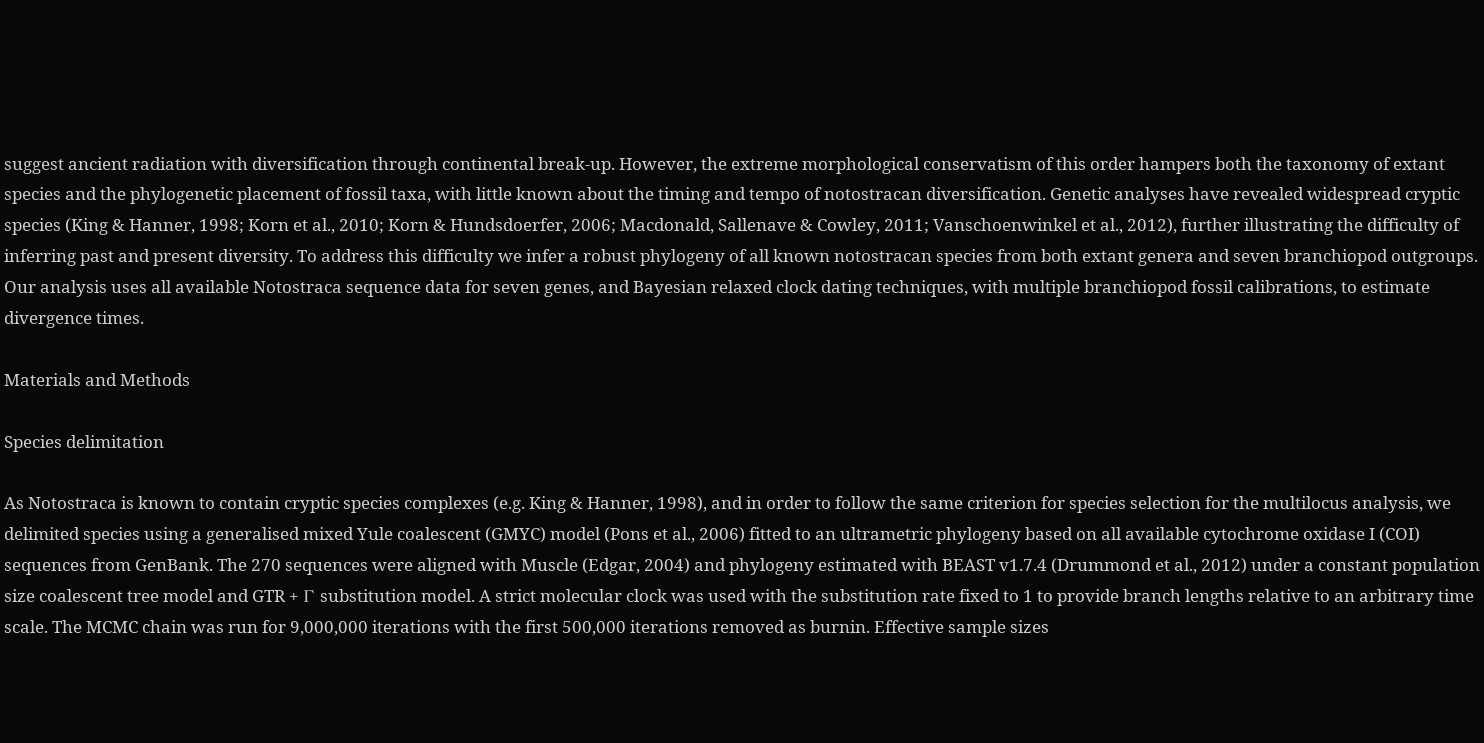suggest ancient radiation with diversification through continental break-up. However, the extreme morphological conservatism of this order hampers both the taxonomy of extant species and the phylogenetic placement of fossil taxa, with little known about the timing and tempo of notostracan diversification. Genetic analyses have revealed widespread cryptic species (King & Hanner, 1998; Korn et al., 2010; Korn & Hundsdoerfer, 2006; Macdonald, Sallenave & Cowley, 2011; Vanschoenwinkel et al., 2012), further illustrating the difficulty of inferring past and present diversity. To address this difficulty we infer a robust phylogeny of all known notostracan species from both extant genera and seven branchiopod outgroups. Our analysis uses all available Notostraca sequence data for seven genes, and Bayesian relaxed clock dating techniques, with multiple branchiopod fossil calibrations, to estimate divergence times.

Materials and Methods

Species delimitation

As Notostraca is known to contain cryptic species complexes (e.g. King & Hanner, 1998), and in order to follow the same criterion for species selection for the multilocus analysis, we delimited species using a generalised mixed Yule coalescent (GMYC) model (Pons et al., 2006) fitted to an ultrametric phylogeny based on all available cytochrome oxidase I (COI) sequences from GenBank. The 270 sequences were aligned with Muscle (Edgar, 2004) and phylogeny estimated with BEAST v1.7.4 (Drummond et al., 2012) under a constant population size coalescent tree model and GTR + Γ substitution model. A strict molecular clock was used with the substitution rate fixed to 1 to provide branch lengths relative to an arbitrary time scale. The MCMC chain was run for 9,000,000 iterations with the first 500,000 iterations removed as burnin. Effective sample sizes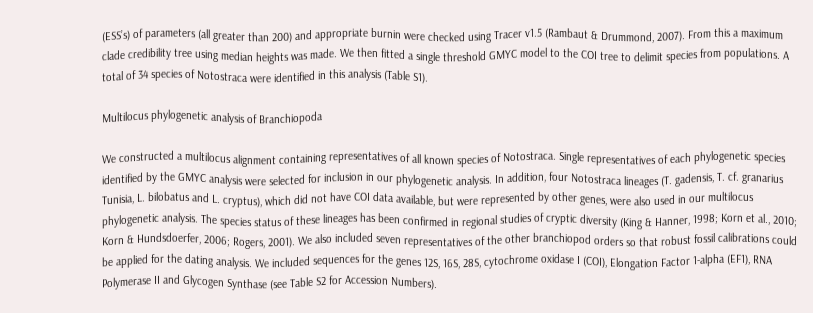(ESS’s) of parameters (all greater than 200) and appropriate burnin were checked using Tracer v1.5 (Rambaut & Drummond, 2007). From this a maximum clade credibility tree using median heights was made. We then fitted a single threshold GMYC model to the COI tree to delimit species from populations. A total of 34 species of Notostraca were identified in this analysis (Table S1).

Multilocus phylogenetic analysis of Branchiopoda

We constructed a multilocus alignment containing representatives of all known species of Notostraca. Single representatives of each phylogenetic species identified by the GMYC analysis were selected for inclusion in our phylogenetic analysis. In addition, four Notostraca lineages (T. gadensis, T. cf. granarius Tunisia, L. bilobatus and L. cryptus), which did not have COI data available, but were represented by other genes, were also used in our multilocus phylogenetic analysis. The species status of these lineages has been confirmed in regional studies of cryptic diversity (King & Hanner, 1998; Korn et al., 2010; Korn & Hundsdoerfer, 2006; Rogers, 2001). We also included seven representatives of the other branchiopod orders so that robust fossil calibrations could be applied for the dating analysis. We included sequences for the genes 12S, 16S, 28S, cytochrome oxidase I (COI), Elongation Factor 1-alpha (EF1), RNA Polymerase II and Glycogen Synthase (see Table S2 for Accession Numbers).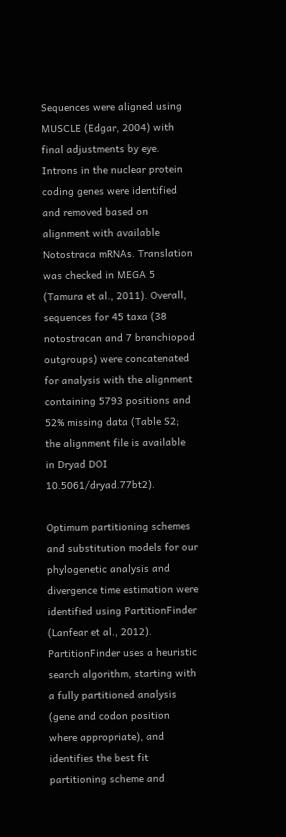Sequences were aligned using MUSCLE (Edgar, 2004) with final adjustments by eye. Introns in the nuclear protein coding genes were identified and removed based on alignment with available Notostraca mRNAs. Translation was checked in MEGA 5 (Tamura et al., 2011). Overall, sequences for 45 taxa (38 notostracan and 7 branchiopod outgroups) were concatenated for analysis with the alignment containing 5793 positions and 52% missing data (Table S2; the alignment file is available in Dryad DOI 10.5061/dryad.77bt2).

Optimum partitioning schemes and substitution models for our phylogenetic analysis and divergence time estimation were identified using PartitionFinder (Lanfear et al., 2012). PartitionFinder uses a heuristic search algorithm, starting with a fully partitioned analysis (gene and codon position where appropriate), and identifies the best fit partitioning scheme and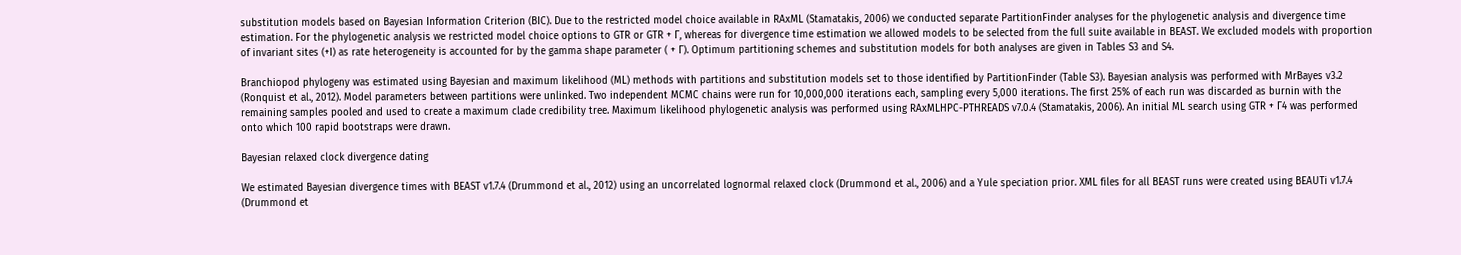substitution models based on Bayesian Information Criterion (BIC). Due to the restricted model choice available in RAxML (Stamatakis, 2006) we conducted separate PartitionFinder analyses for the phylogenetic analysis and divergence time estimation. For the phylogenetic analysis we restricted model choice options to GTR or GTR + Γ, whereas for divergence time estimation we allowed models to be selected from the full suite available in BEAST. We excluded models with proportion of invariant sites (+I) as rate heterogeneity is accounted for by the gamma shape parameter ( + Γ). Optimum partitioning schemes and substitution models for both analyses are given in Tables S3 and S4.

Branchiopod phylogeny was estimated using Bayesian and maximum likelihood (ML) methods with partitions and substitution models set to those identified by PartitionFinder (Table S3). Bayesian analysis was performed with MrBayes v3.2 (Ronquist et al., 2012). Model parameters between partitions were unlinked. Two independent MCMC chains were run for 10,000,000 iterations each, sampling every 5,000 iterations. The first 25% of each run was discarded as burnin with the remaining samples pooled and used to create a maximum clade credibility tree. Maximum likelihood phylogenetic analysis was performed using RAxMLHPC-PTHREADS v7.0.4 (Stamatakis, 2006). An initial ML search using GTR + Γ4 was performed onto which 100 rapid bootstraps were drawn.

Bayesian relaxed clock divergence dating

We estimated Bayesian divergence times with BEAST v1.7.4 (Drummond et al., 2012) using an uncorrelated lognormal relaxed clock (Drummond et al., 2006) and a Yule speciation prior. XML files for all BEAST runs were created using BEAUTi v1.7.4 (Drummond et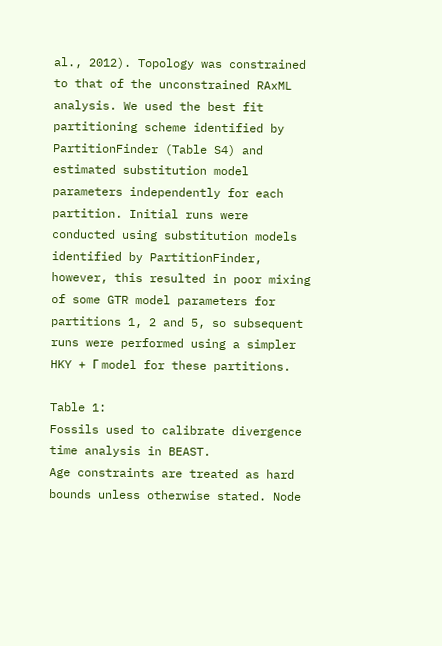al., 2012). Topology was constrained to that of the unconstrained RAxML analysis. We used the best fit partitioning scheme identified by PartitionFinder (Table S4) and estimated substitution model parameters independently for each partition. Initial runs were conducted using substitution models identified by PartitionFinder, however, this resulted in poor mixing of some GTR model parameters for partitions 1, 2 and 5, so subsequent runs were performed using a simpler HKY + Γ model for these partitions.

Table 1:
Fossils used to calibrate divergence time analysis in BEAST.
Age constraints are treated as hard bounds unless otherwise stated. Node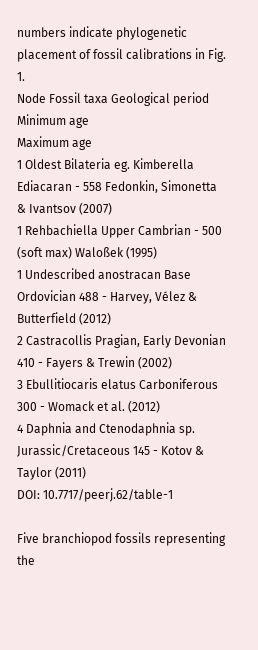numbers indicate phylogenetic placement of fossil calibrations in Fig. 1.
Node Fossil taxa Geological period Minimum age
Maximum age
1 Oldest Bilateria eg. Kimberella Ediacaran - 558 Fedonkin, Simonetta & Ivantsov (2007)
1 Rehbachiella Upper Cambrian - 500 (soft max) Waloßek (1995)
1 Undescribed anostracan Base Ordovician 488 - Harvey, Vélez & Butterfield (2012)
2 Castracollis Pragian, Early Devonian 410 - Fayers & Trewin (2002)
3 Ebullitiocaris elatus Carboniferous 300 - Womack et al. (2012)
4 Daphnia and Ctenodaphnia sp. Jurassic/Cretaceous 145 - Kotov & Taylor (2011)
DOI: 10.7717/peerj.62/table-1

Five branchiopod fossils representing the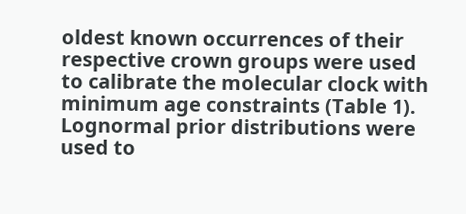oldest known occurrences of their respective crown groups were used to calibrate the molecular clock with minimum age constraints (Table 1). Lognormal prior distributions were used to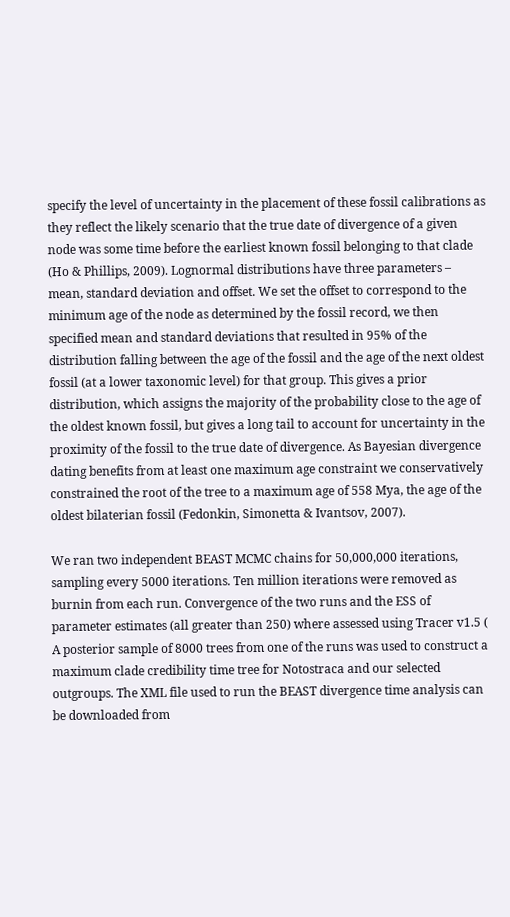specify the level of uncertainty in the placement of these fossil calibrations as they reflect the likely scenario that the true date of divergence of a given node was some time before the earliest known fossil belonging to that clade (Ho & Phillips, 2009). Lognormal distributions have three parameters – mean, standard deviation and offset. We set the offset to correspond to the minimum age of the node as determined by the fossil record, we then specified mean and standard deviations that resulted in 95% of the distribution falling between the age of the fossil and the age of the next oldest fossil (at a lower taxonomic level) for that group. This gives a prior distribution, which assigns the majority of the probability close to the age of the oldest known fossil, but gives a long tail to account for uncertainty in the proximity of the fossil to the true date of divergence. As Bayesian divergence dating benefits from at least one maximum age constraint we conservatively constrained the root of the tree to a maximum age of 558 Mya, the age of the oldest bilaterian fossil (Fedonkin, Simonetta & Ivantsov, 2007).

We ran two independent BEAST MCMC chains for 50,000,000 iterations, sampling every 5000 iterations. Ten million iterations were removed as burnin from each run. Convergence of the two runs and the ESS of parameter estimates (all greater than 250) where assessed using Tracer v1.5 ( A posterior sample of 8000 trees from one of the runs was used to construct a maximum clade credibility time tree for Notostraca and our selected outgroups. The XML file used to run the BEAST divergence time analysis can be downloaded from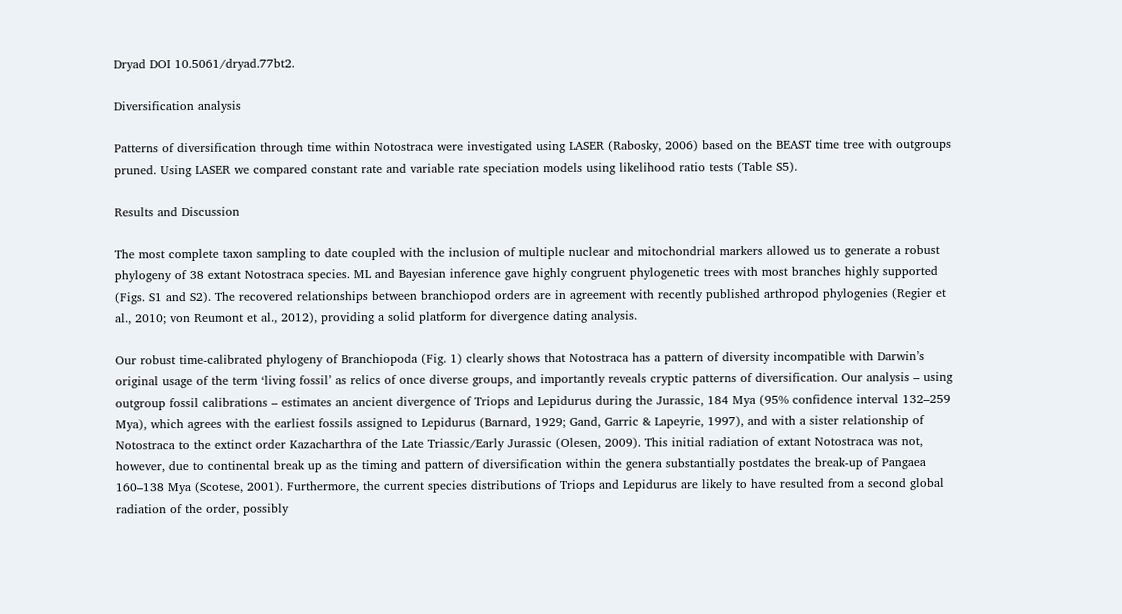Dryad DOI 10.5061/dryad.77bt2.

Diversification analysis

Patterns of diversification through time within Notostraca were investigated using LASER (Rabosky, 2006) based on the BEAST time tree with outgroups pruned. Using LASER we compared constant rate and variable rate speciation models using likelihood ratio tests (Table S5).

Results and Discussion

The most complete taxon sampling to date coupled with the inclusion of multiple nuclear and mitochondrial markers allowed us to generate a robust phylogeny of 38 extant Notostraca species. ML and Bayesian inference gave highly congruent phylogenetic trees with most branches highly supported (Figs. S1 and S2). The recovered relationships between branchiopod orders are in agreement with recently published arthropod phylogenies (Regier et al., 2010; von Reumont et al., 2012), providing a solid platform for divergence dating analysis.

Our robust time-calibrated phylogeny of Branchiopoda (Fig. 1) clearly shows that Notostraca has a pattern of diversity incompatible with Darwin’s original usage of the term ‘living fossil’ as relics of once diverse groups, and importantly reveals cryptic patterns of diversification. Our analysis – using outgroup fossil calibrations – estimates an ancient divergence of Triops and Lepidurus during the Jurassic, 184 Mya (95% confidence interval 132–259 Mya), which agrees with the earliest fossils assigned to Lepidurus (Barnard, 1929; Gand, Garric & Lapeyrie, 1997), and with a sister relationship of Notostraca to the extinct order Kazacharthra of the Late Triassic/Early Jurassic (Olesen, 2009). This initial radiation of extant Notostraca was not, however, due to continental break up as the timing and pattern of diversification within the genera substantially postdates the break-up of Pangaea 160–138 Mya (Scotese, 2001). Furthermore, the current species distributions of Triops and Lepidurus are likely to have resulted from a second global radiation of the order, possibly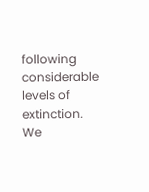following considerable levels of extinction. We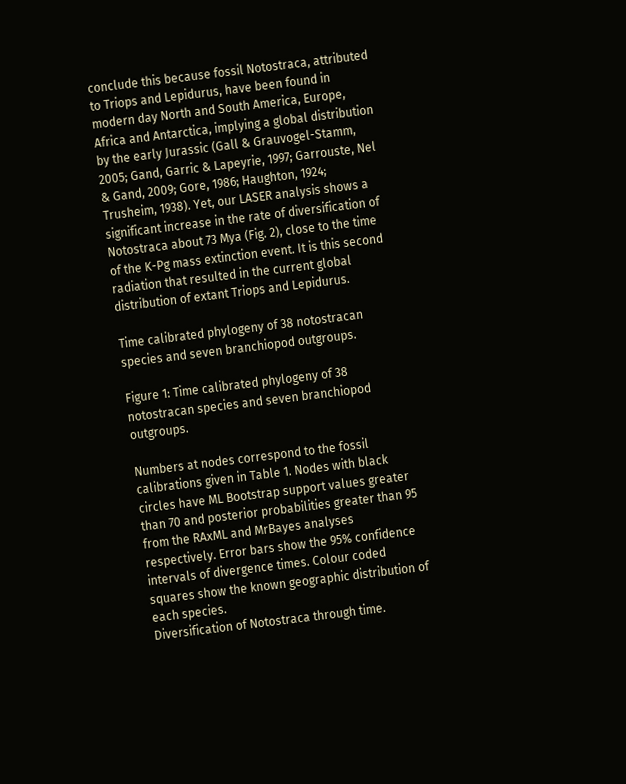conclude this because fossil Notostraca, attributed to Triops and Lepidurus, have been found in modern day North and South America, Europe, Africa and Antarctica, implying a global distribution by the early Jurassic (Gall & Grauvogel-Stamm, 2005; Gand, Garric & Lapeyrie, 1997; Garrouste, Nel & Gand, 2009; Gore, 1986; Haughton, 1924; Trusheim, 1938). Yet, our LASER analysis shows a significant increase in the rate of diversification of Notostraca about 73 Mya (Fig. 2), close to the time of the K-Pg mass extinction event. It is this second radiation that resulted in the current global distribution of extant Triops and Lepidurus.

Time calibrated phylogeny of 38 notostracan species and seven branchiopod outgroups.

Figure 1: Time calibrated phylogeny of 38 notostracan species and seven branchiopod outgroups.

Numbers at nodes correspond to the fossil calibrations given in Table 1. Nodes with black circles have ML Bootstrap support values greater than 70 and posterior probabilities greater than 95 from the RAxML and MrBayes analyses respectively. Error bars show the 95% confidence intervals of divergence times. Colour coded squares show the known geographic distribution of each species.
Diversification of Notostraca through time.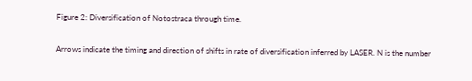Figure 2: Diversification of Notostraca through time.

Arrows indicate the timing and direction of shifts in rate of diversification inferred by LASER. N is the number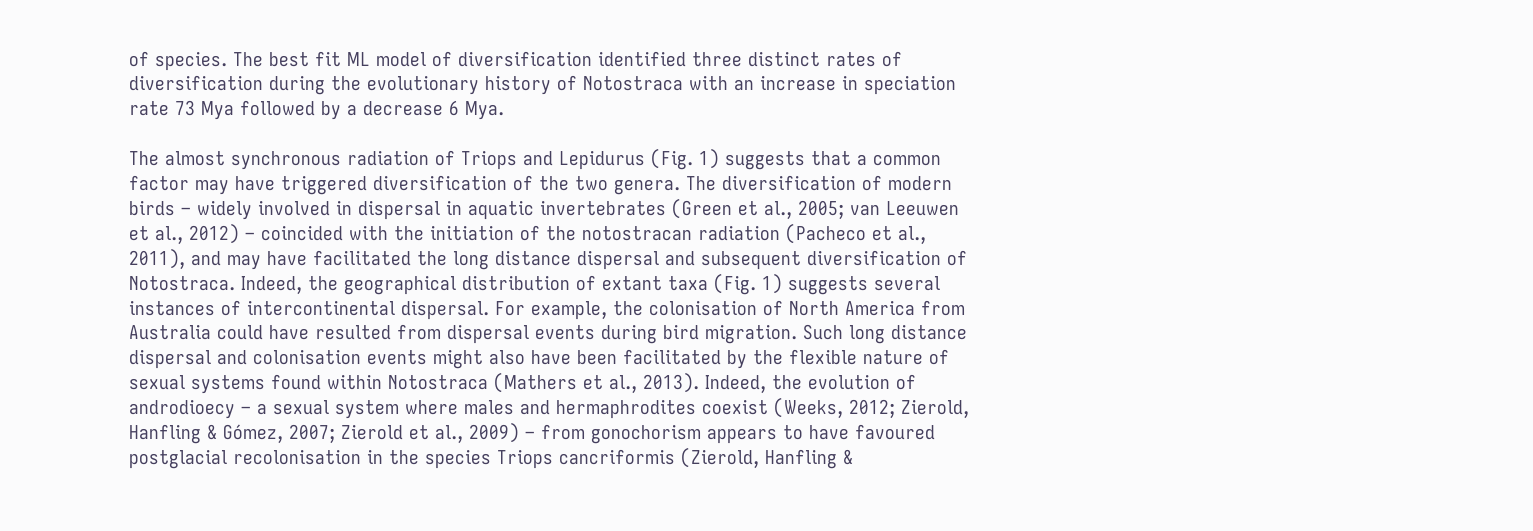of species. The best fit ML model of diversification identified three distinct rates of diversification during the evolutionary history of Notostraca with an increase in speciation rate 73 Mya followed by a decrease 6 Mya.

The almost synchronous radiation of Triops and Lepidurus (Fig. 1) suggests that a common factor may have triggered diversification of the two genera. The diversification of modern birds – widely involved in dispersal in aquatic invertebrates (Green et al., 2005; van Leeuwen et al., 2012) – coincided with the initiation of the notostracan radiation (Pacheco et al., 2011), and may have facilitated the long distance dispersal and subsequent diversification of Notostraca. Indeed, the geographical distribution of extant taxa (Fig. 1) suggests several instances of intercontinental dispersal. For example, the colonisation of North America from Australia could have resulted from dispersal events during bird migration. Such long distance dispersal and colonisation events might also have been facilitated by the flexible nature of sexual systems found within Notostraca (Mathers et al., 2013). Indeed, the evolution of androdioecy – a sexual system where males and hermaphrodites coexist (Weeks, 2012; Zierold, Hanfling & Gómez, 2007; Zierold et al., 2009) – from gonochorism appears to have favoured postglacial recolonisation in the species Triops cancriformis (Zierold, Hanfling &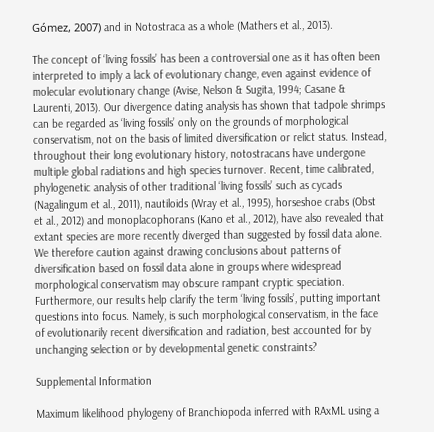Gómez, 2007) and in Notostraca as a whole (Mathers et al., 2013).

The concept of ‘living fossils’ has been a controversial one as it has often been interpreted to imply a lack of evolutionary change, even against evidence of molecular evolutionary change (Avise, Nelson & Sugita, 1994; Casane & Laurenti, 2013). Our divergence dating analysis has shown that tadpole shrimps can be regarded as ‘living fossils’ only on the grounds of morphological conservatism, not on the basis of limited diversification or relict status. Instead, throughout their long evolutionary history, notostracans have undergone multiple global radiations and high species turnover. Recent, time calibrated, phylogenetic analysis of other traditional ‘living fossils’ such as cycads (Nagalingum et al., 2011), nautiloids (Wray et al., 1995), horseshoe crabs (Obst et al., 2012) and monoplacophorans (Kano et al., 2012), have also revealed that extant species are more recently diverged than suggested by fossil data alone. We therefore caution against drawing conclusions about patterns of diversification based on fossil data alone in groups where widespread morphological conservatism may obscure rampant cryptic speciation. Furthermore, our results help clarify the term ‘living fossils’, putting important questions into focus. Namely, is such morphological conservatism, in the face of evolutionarily recent diversification and radiation, best accounted for by unchanging selection or by developmental genetic constraints?

Supplemental Information

Maximum likelihood phylogeny of Branchiopoda inferred with RAxML using a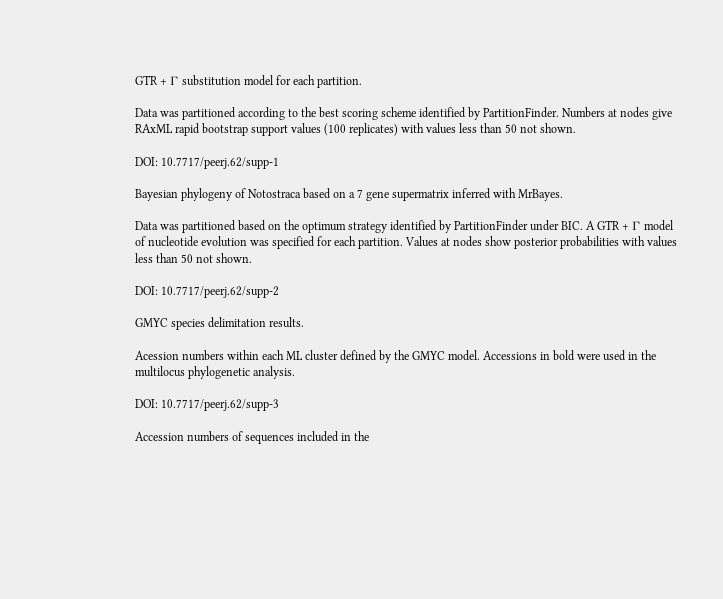GTR + Γ substitution model for each partition.

Data was partitioned according to the best scoring scheme identified by PartitionFinder. Numbers at nodes give RAxML rapid bootstrap support values (100 replicates) with values less than 50 not shown.

DOI: 10.7717/peerj.62/supp-1

Bayesian phylogeny of Notostraca based on a 7 gene supermatrix inferred with MrBayes.

Data was partitioned based on the optimum strategy identified by PartitionFinder under BIC. A GTR + Γ model of nucleotide evolution was specified for each partition. Values at nodes show posterior probabilities with values less than 50 not shown.

DOI: 10.7717/peerj.62/supp-2

GMYC species delimitation results.

Acession numbers within each ML cluster defined by the GMYC model. Accessions in bold were used in the multilocus phylogenetic analysis.

DOI: 10.7717/peerj.62/supp-3

Accession numbers of sequences included in the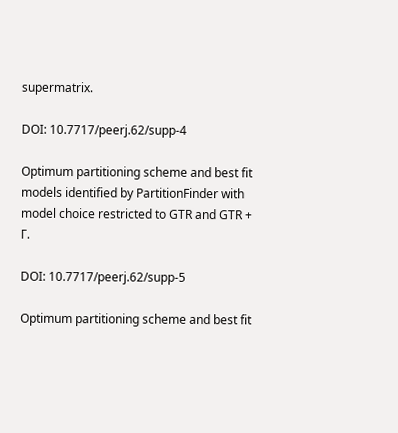supermatrix.

DOI: 10.7717/peerj.62/supp-4

Optimum partitioning scheme and best fit models identified by PartitionFinder with model choice restricted to GTR and GTR + Γ.

DOI: 10.7717/peerj.62/supp-5

Optimum partitioning scheme and best fit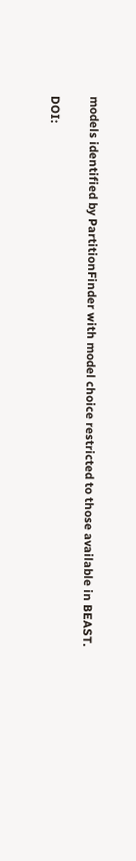models identified by PartitionFinder with model choice restricted to those available in BEAST.

DOI: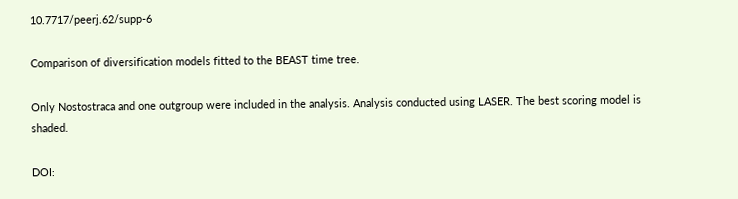10.7717/peerj.62/supp-6

Comparison of diversification models fitted to the BEAST time tree.

Only Nostostraca and one outgroup were included in the analysis. Analysis conducted using LASER. The best scoring model is shaded.

DOI: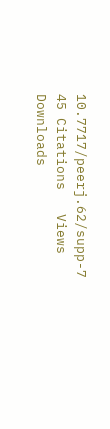10.7717/peerj.62/supp-7
45 Citations   Views   Downloads